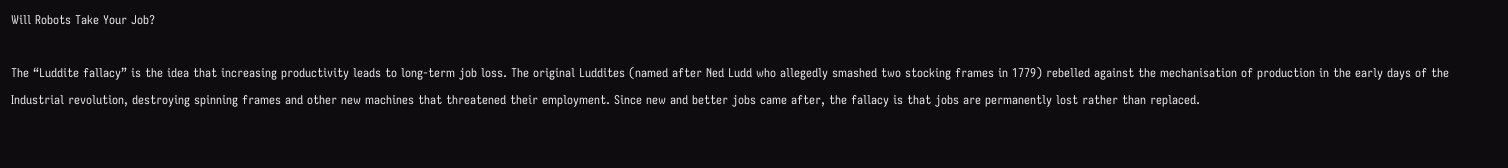Will Robots Take Your Job?

The “Luddite fallacy” is the idea that increasing productivity leads to long-term job loss. The original Luddites (named after Ned Ludd who allegedly smashed two stocking frames in 1779) rebelled against the mechanisation of production in the early days of the Industrial revolution, destroying spinning frames and other new machines that threatened their employment. Since new and better jobs came after, the fallacy is that jobs are permanently lost rather than replaced.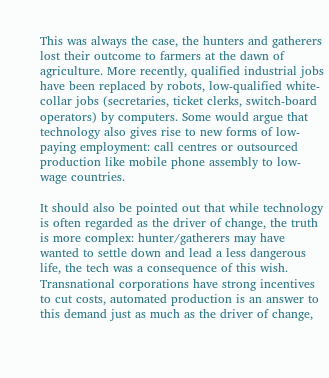This was always the case, the hunters and gatherers lost their outcome to farmers at the dawn of agriculture. More recently, qualified industrial jobs have been replaced by robots, low-qualified white-collar jobs (secretaries, ticket clerks, switch-board operators) by computers. Some would argue that technology also gives rise to new forms of low-paying employment: call centres or outsourced production like mobile phone assembly to low-wage countries.

It should also be pointed out that while technology is often regarded as the driver of change, the truth is more complex: hunter/gatherers may have wanted to settle down and lead a less dangerous life, the tech was a consequence of this wish. Transnational corporations have strong incentives to cut costs, automated production is an answer to this demand just as much as the driver of change,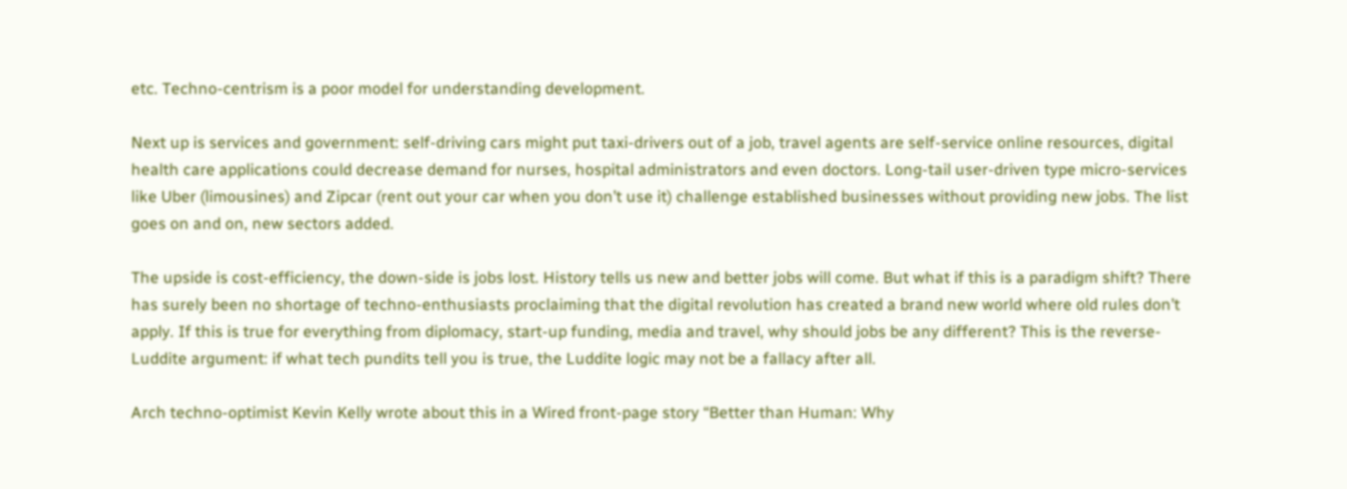etc. Techno-centrism is a poor model for understanding development.

Next up is services and government: self-driving cars might put taxi-drivers out of a job, travel agents are self-service online resources, digital health care applications could decrease demand for nurses, hospital administrators and even doctors. Long-tail user-driven type micro-services like Uber (limousines) and Zipcar (rent out your car when you don’t use it) challenge established businesses without providing new jobs. The list goes on and on, new sectors added.

The upside is cost-efficiency, the down-side is jobs lost. History tells us new and better jobs will come. But what if this is a paradigm shift? There has surely been no shortage of techno-enthusiasts proclaiming that the digital revolution has created a brand new world where old rules don’t apply. If this is true for everything from diplomacy, start-up funding, media and travel, why should jobs be any different? This is the reverse-Luddite argument: if what tech pundits tell you is true, the Luddite logic may not be a fallacy after all.

Arch techno-optimist Kevin Kelly wrote about this in a Wired front-page story “Better than Human: Why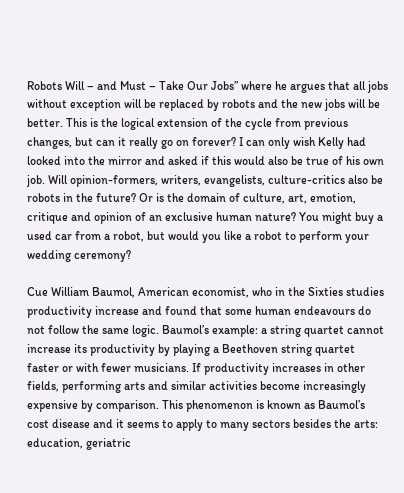Robots Will – and Must – Take Our Jobs” where he argues that all jobs without exception will be replaced by robots and the new jobs will be better. This is the logical extension of the cycle from previous changes, but can it really go on forever? I can only wish Kelly had looked into the mirror and asked if this would also be true of his own job. Will opinion-formers, writers, evangelists, culture-critics also be robots in the future? Or is the domain of culture, art, emotion, critique and opinion of an exclusive human nature? You might buy a used car from a robot, but would you like a robot to perform your wedding ceremony?

Cue William Baumol, American economist, who in the Sixties studies productivity increase and found that some human endeavours do not follow the same logic. Baumol’s example: a string quartet cannot increase its productivity by playing a Beethoven string quartet faster or with fewer musicians. If productivity increases in other fields, performing arts and similar activities become increasingly expensive by comparison. This phenomenon is known as Baumol’s cost disease and it seems to apply to many sectors besides the arts: education, geriatric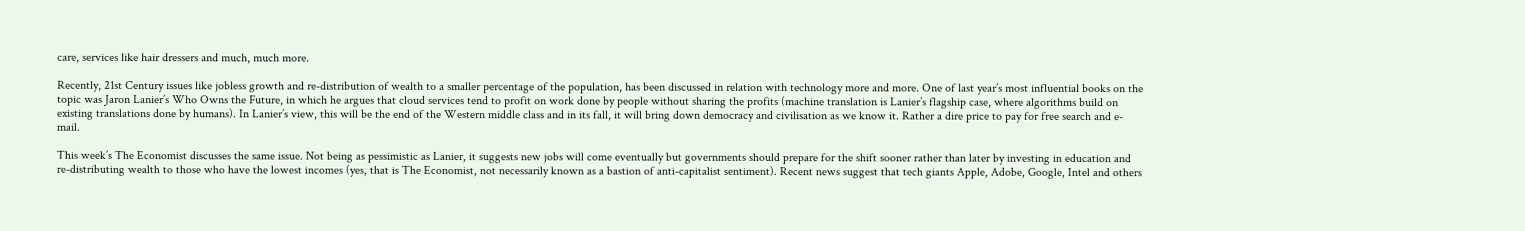care, services like hair dressers and much, much more.

Recently, 21st Century issues like jobless growth and re-distribution of wealth to a smaller percentage of the population, has been discussed in relation with technology more and more. One of last year’s most influential books on the topic was Jaron Lanier’s Who Owns the Future, in which he argues that cloud services tend to profit on work done by people without sharing the profits (machine translation is Lanier’s flagship case, where algorithms build on existing translations done by humans). In Lanier’s view, this will be the end of the Western middle class and in its fall, it will bring down democracy and civilisation as we know it. Rather a dire price to pay for free search and e-mail.

This week’s The Economist discusses the same issue. Not being as pessimistic as Lanier, it suggests new jobs will come eventually but governments should prepare for the shift sooner rather than later by investing in education and re-distributing wealth to those who have the lowest incomes (yes, that is The Economist, not necessarily known as a bastion of anti-capitalist sentiment). Recent news suggest that tech giants Apple, Adobe, Google, Intel and others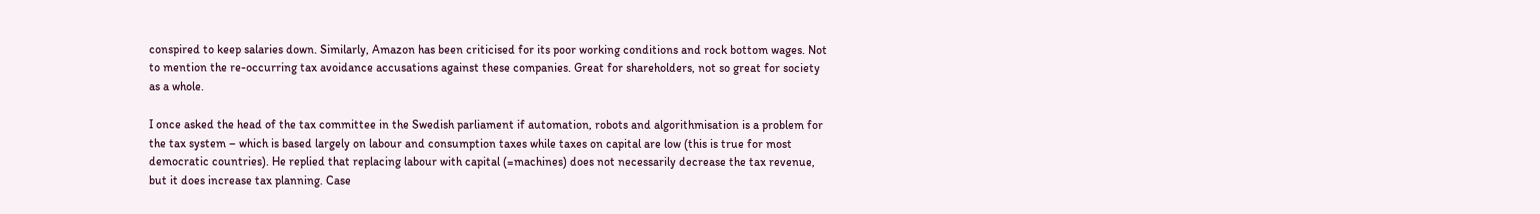conspired to keep salaries down. Similarly, Amazon has been criticised for its poor working conditions and rock bottom wages. Not to mention the re-occurring tax avoidance accusations against these companies. Great for shareholders, not so great for society as a whole.

I once asked the head of the tax committee in the Swedish parliament if automation, robots and algorithmisation is a problem for the tax system – which is based largely on labour and consumption taxes while taxes on capital are low (this is true for most democratic countries). He replied that replacing labour with capital (=machines) does not necessarily decrease the tax revenue, but it does increase tax planning. Case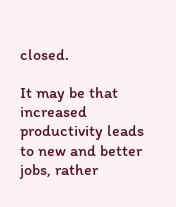closed.

It may be that increased productivity leads to new and better jobs, rather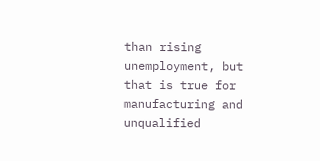than rising unemployment, but that is true for manufacturing and unqualified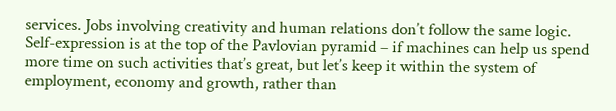services. Jobs involving creativity and human relations don’t follow the same logic. Self-expression is at the top of the Pavlovian pyramid – if machines can help us spend more time on such activities that’s great, but let’s keep it within the system of employment, economy and growth, rather than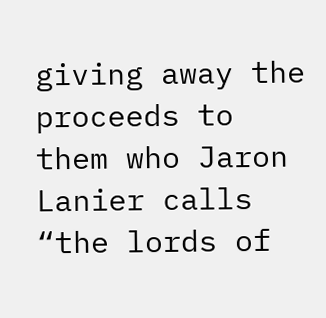giving away the proceeds to them who Jaron Lanier calls “the lords of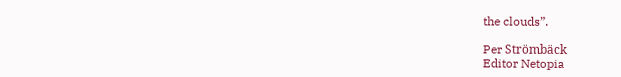the clouds”.

Per Strömbäck
Editor Netopia